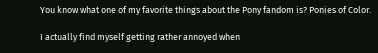You know what one of my favorite things about the Pony fandom is? Ponies of Color.

I actually find myself getting rather annoyed when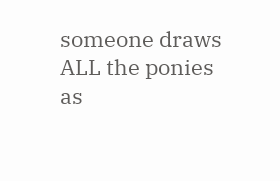someone draws ALL the ponies as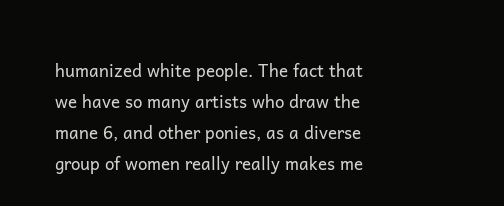humanized white people. The fact that we have so many artists who draw the mane 6, and other ponies, as a diverse group of women really really makes me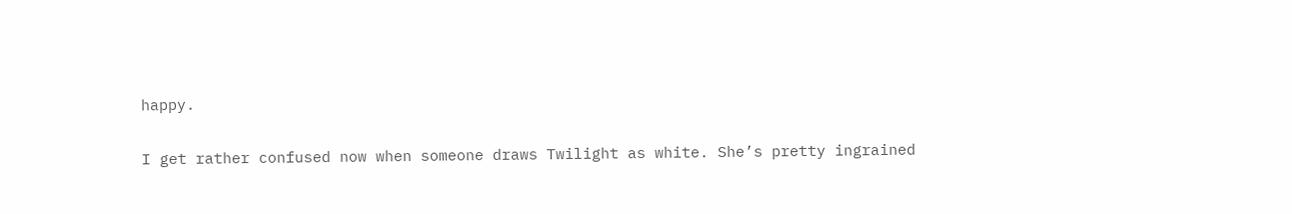happy.

I get rather confused now when someone draws Twilight as white. She’s pretty ingrained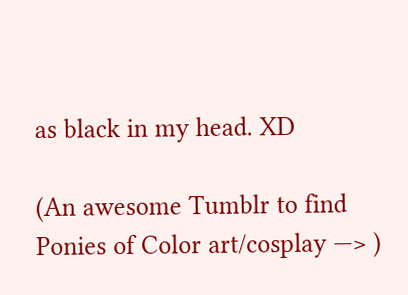as black in my head. XD

(An awesome Tumblr to find Ponies of Color art/cosplay —> )